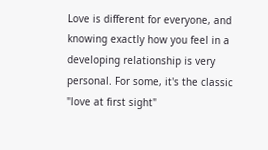Love is different for everyone, and knowing exactly how you feel in a developing relationship is very personal. For some, it's the classic "love at first sight"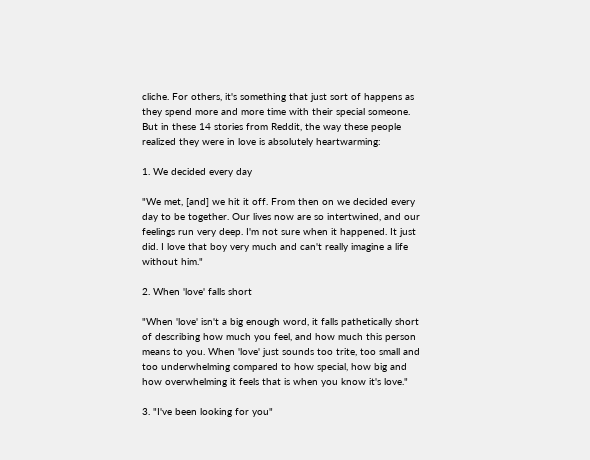cliche. For others, it's something that just sort of happens as they spend more and more time with their special someone. But in these 14 stories from Reddit, the way these people realized they were in love is absolutely heartwarming:

1. We decided every day

"We met, [and] we hit it off. From then on we decided every day to be together. Our lives now are so intertwined, and our feelings run very deep. I'm not sure when it happened. It just did. I love that boy very much and can't really imagine a life without him."

2. When 'love' falls short

"When 'love' isn't a big enough word, it falls pathetically short of describing how much you feel, and how much this person means to you. When 'love' just sounds too trite, too small and too underwhelming compared to how special, how big and how overwhelming it feels that is when you know it's love."

3. "I've been looking for you"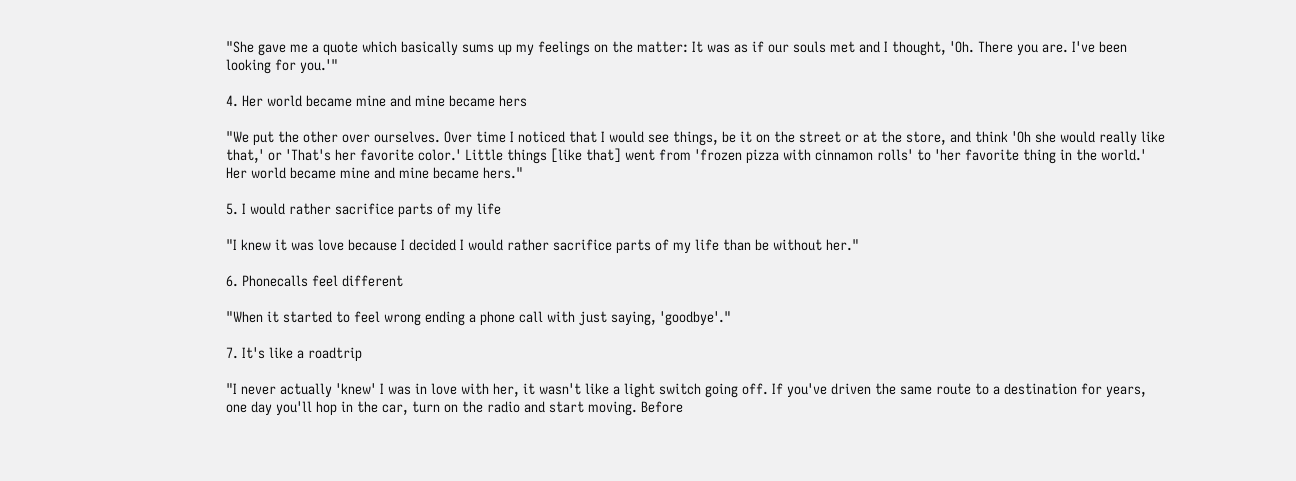"She gave me a quote which basically sums up my feelings on the matter: It was as if our souls met and I thought, 'Oh. There you are. I've been looking for you.'"

4. Her world became mine and mine became hers

"We put the other over ourselves. Over time I noticed that I would see things, be it on the street or at the store, and think 'Oh she would really like that,' or 'That's her favorite color.' Little things [like that] went from 'frozen pizza with cinnamon rolls' to 'her favorite thing in the world.' Her world became mine and mine became hers."

5. I would rather sacrifice parts of my life

"I knew it was love because I decided I would rather sacrifice parts of my life than be without her."

6. Phonecalls feel different

"When it started to feel wrong ending a phone call with just saying, 'goodbye'."

7. It's like a roadtrip

"I never actually 'knew' I was in love with her, it wasn't like a light switch going off. If you've driven the same route to a destination for years, one day you'll hop in the car, turn on the radio and start moving. Before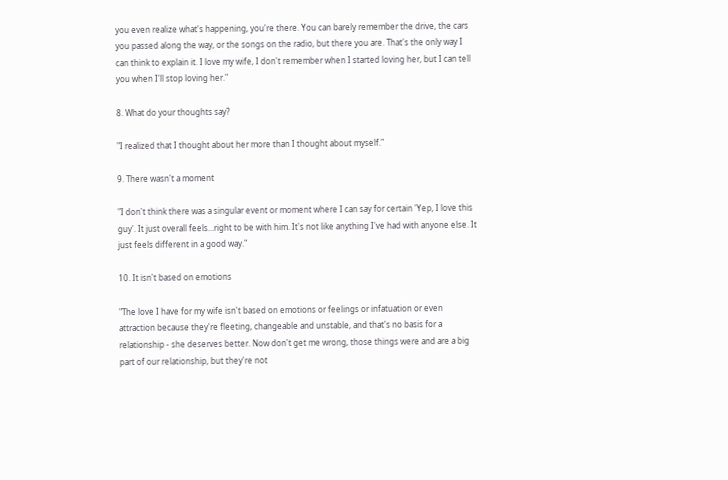you even realize what's happening, you're there. You can barely remember the drive, the cars you passed along the way, or the songs on the radio, but there you are. That's the only way I can think to explain it. I love my wife, I don't remember when I started loving her, but I can tell you when I'll stop loving her."

8. What do your thoughts say?

"I realized that I thought about her more than I thought about myself."

9. There wasn't a moment

"I don't think there was a singular event or moment where I can say for certain 'Yep, I love this guy'. It just overall feels...right to be with him. It's not like anything I've had with anyone else. It just feels different in a good way."

10. It isn't based on emotions

"The love I have for my wife isn't based on emotions or feelings or infatuation or even attraction because they're fleeting, changeable and unstable, and that's no basis for a relationship - she deserves better. Now don't get me wrong, those things were and are a big part of our relationship, but they're not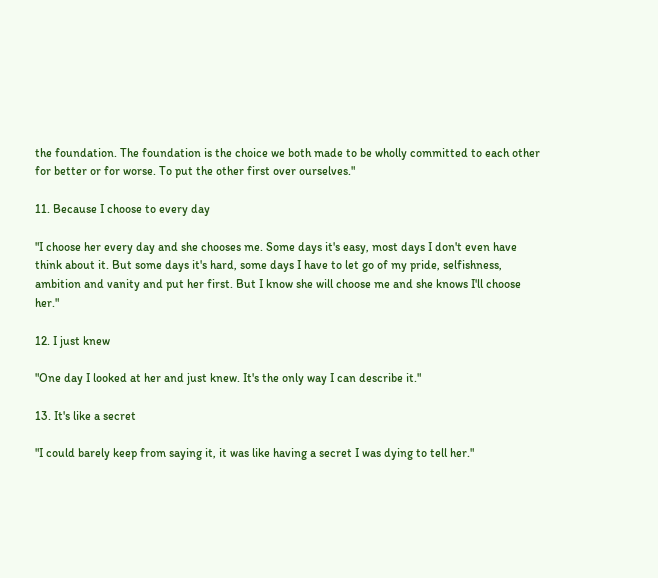the foundation. The foundation is the choice we both made to be wholly committed to each other for better or for worse. To put the other first over ourselves."

11. Because I choose to every day

"I choose her every day and she chooses me. Some days it's easy, most days I don't even have think about it. But some days it's hard, some days I have to let go of my pride, selfishness, ambition and vanity and put her first. But I know she will choose me and she knows I'll choose her."

12. I just knew

"One day I looked at her and just knew. It's the only way I can describe it."

13. It's like a secret

"I could barely keep from saying it, it was like having a secret I was dying to tell her."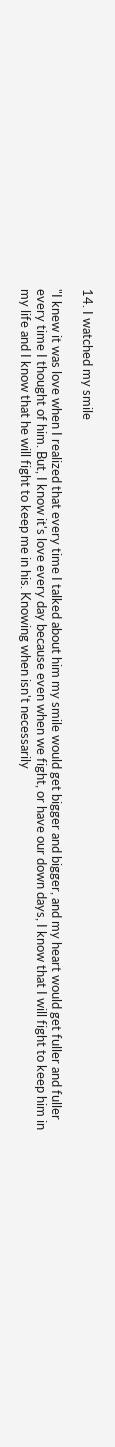14. I watched my smile

"I knew it was love when I realized that every time I talked about him my smile would get bigger and bigger, and my heart would get fuller and fuller every time I thought of him. But, I know it's love every day because even when we fight, or have our down days, I know that I will fight to keep him in my life and I know that he will fight to keep me in his. Knowing when isn't necessarily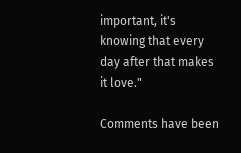important, it's knowing that every day after that makes it love."

Comments have been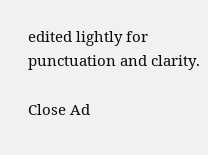edited lightly for punctuation and clarity.

Close Ad